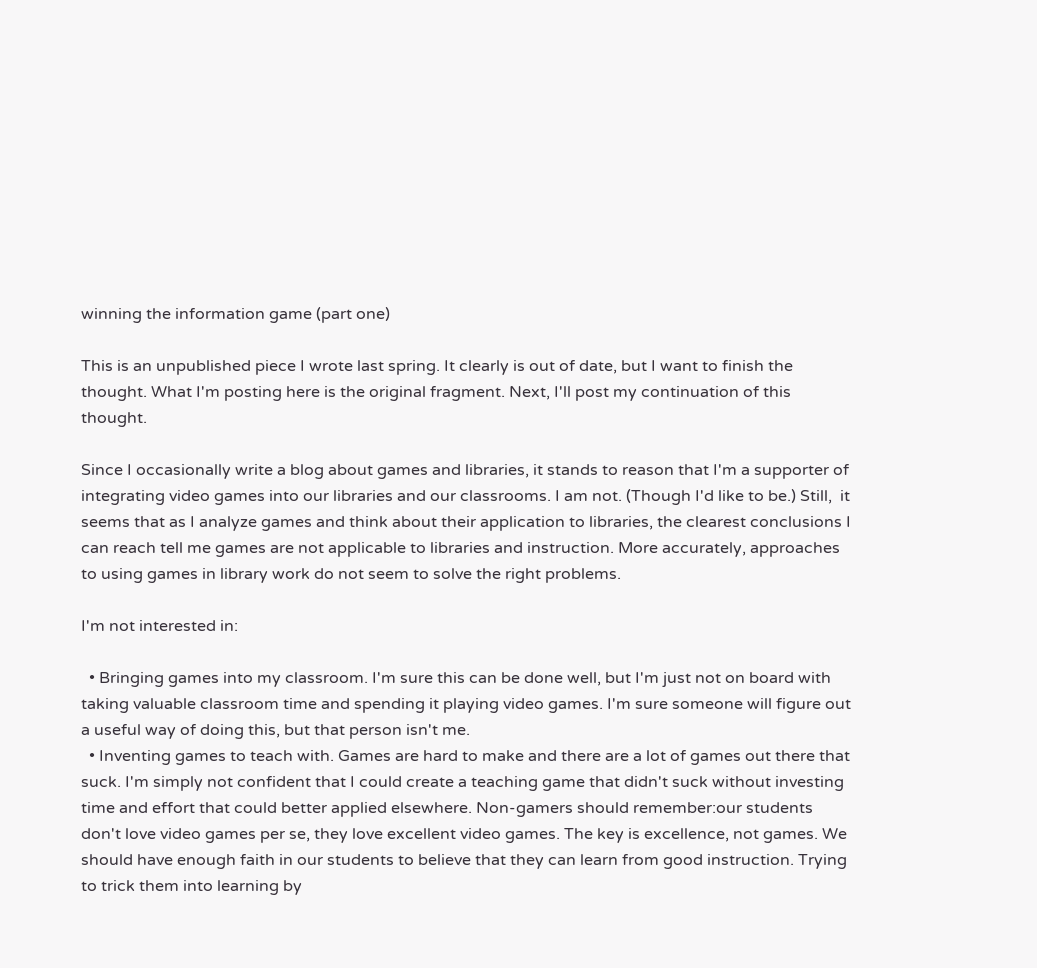winning the information game (part one)

This is an unpublished piece I wrote last spring. It clearly is out of date, but I want to finish the thought. What I'm posting here is the original fragment. Next, I'll post my continuation of this thought.

Since I occasionally write a blog about games and libraries, it stands to reason that I'm a supporter of integrating video games into our libraries and our classrooms. I am not. (Though I'd like to be.) Still,  it seems that as I analyze games and think about their application to libraries, the clearest conclusions I can reach tell me games are not applicable to libraries and instruction. More accurately, approaches to using games in library work do not seem to solve the right problems.

I'm not interested in:

  • Bringing games into my classroom. I'm sure this can be done well, but I'm just not on board with taking valuable classroom time and spending it playing video games. I'm sure someone will figure out a useful way of doing this, but that person isn't me.
  • Inventing games to teach with. Games are hard to make and there are a lot of games out there that suck. I'm simply not confident that I could create a teaching game that didn't suck without investing time and effort that could better applied elsewhere. Non-gamers should remember:our students don't love video games per se, they love excellent video games. The key is excellence, not games. We should have enough faith in our students to believe that they can learn from good instruction. Trying to trick them into learning by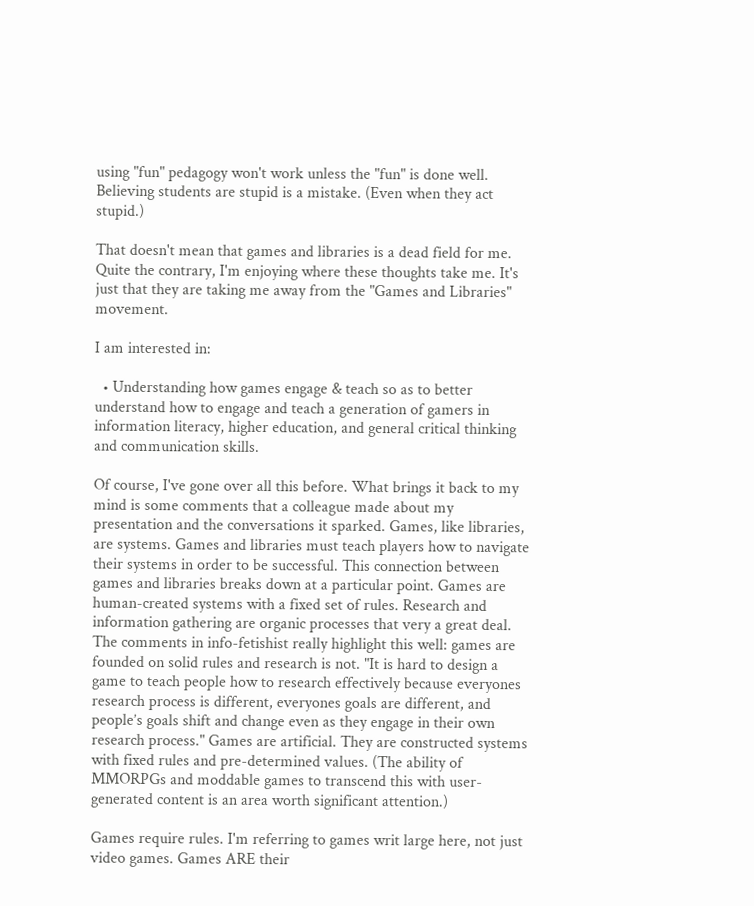using "fun" pedagogy won't work unless the "fun" is done well. Believing students are stupid is a mistake. (Even when they act stupid.)

That doesn't mean that games and libraries is a dead field for me. Quite the contrary, I'm enjoying where these thoughts take me. It's just that they are taking me away from the "Games and Libraries" movement.

I am interested in:

  • Understanding how games engage & teach so as to better understand how to engage and teach a generation of gamers in information literacy, higher education, and general critical thinking and communication skills.

Of course, I've gone over all this before. What brings it back to my mind is some comments that a colleague made about my presentation and the conversations it sparked. Games, like libraries, are systems. Games and libraries must teach players how to navigate their systems in order to be successful. This connection between games and libraries breaks down at a particular point. Games are human-created systems with a fixed set of rules. Research and information gathering are organic processes that very a great deal. The comments in info-fetishist really highlight this well: games are founded on solid rules and research is not. "It is hard to design a game to teach people how to research effectively because everyones research process is different, everyones goals are different, and people’s goals shift and change even as they engage in their own research process." Games are artificial. They are constructed systems with fixed rules and pre-determined values. (The ability of MMORPGs and moddable games to transcend this with user-generated content is an area worth significant attention.)

Games require rules. I'm referring to games writ large here, not just video games. Games ARE their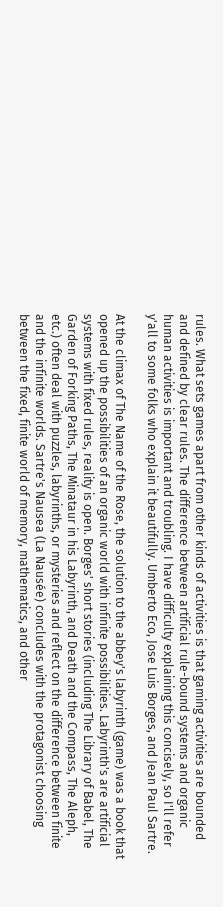rules. What sets games apart from other kinds of activities is that gaming activities are bounded and defined by clear rules. The difference between artificial rule-bound systems and organic human activities is important and troubling. I have difficulty explaining this concisely, so I'll refer y'all to some folks who explain it beautifully. Umberto Eco, Jose Luis Borges, and Jean Paul Sartre.

At the climax of The Name of the Rose, the solution to the abbey's labyrinth (game) was a book that opened up the possibilities of an organic world with infinite possibilities. Labyrinth's are artificial systems with fixed rules, reality is open. Borges' short stories (including The Library of Babel, The Garden of Forking Paths, The Minataur in his Labyrinth, and Death and the Compass, The Aleph, etc.) often deal with puzzles, labyrinths, or mysteries and reflect on the difference between finite and the infinite worlds. Sartre's Nausea (La Nausée) concludes with the protagonist choosing between the fixed, finite world of memory, mathematics, and other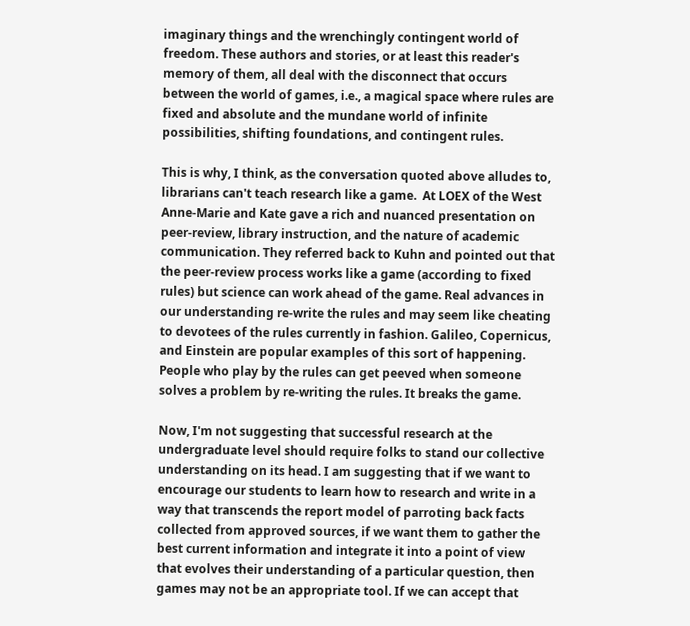imaginary things and the wrenchingly contingent world of freedom. These authors and stories, or at least this reader's memory of them, all deal with the disconnect that occurs between the world of games, i.e., a magical space where rules are fixed and absolute and the mundane world of infinite possibilities, shifting foundations, and contingent rules.

This is why, I think, as the conversation quoted above alludes to, librarians can't teach research like a game.  At LOEX of the West Anne-Marie and Kate gave a rich and nuanced presentation on peer-review, library instruction, and the nature of academic communication. They referred back to Kuhn and pointed out that the peer-review process works like a game (according to fixed rules) but science can work ahead of the game. Real advances in our understanding re-write the rules and may seem like cheating to devotees of the rules currently in fashion. Galileo, Copernicus, and Einstein are popular examples of this sort of happening. People who play by the rules can get peeved when someone solves a problem by re-writing the rules. It breaks the game.

Now, I'm not suggesting that successful research at the undergraduate level should require folks to stand our collective understanding on its head. I am suggesting that if we want to encourage our students to learn how to research and write in a way that transcends the report model of parroting back facts collected from approved sources, if we want them to gather the best current information and integrate it into a point of view that evolves their understanding of a particular question, then games may not be an appropriate tool. If we can accept that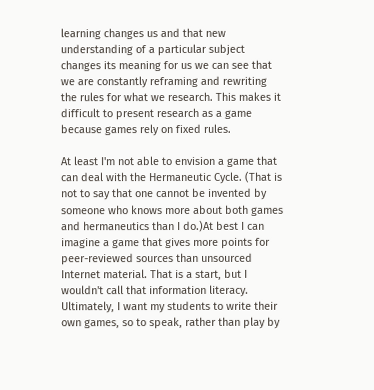learning changes us and that new understanding of a particular subject changes its meaning for us we can see that we are constantly reframing and rewriting the rules for what we research. This makes it difficult to present research as a game because games rely on fixed rules.

At least I'm not able to envision a game that can deal with the Hermaneutic Cycle. (That is not to say that one cannot be invented by someone who knows more about both games and hermaneutics than I do.)At best I can imagine a game that gives more points for peer-reviewed sources than unsourced Internet material. That is a start, but I wouldn't call that information literacy. Ultimately, I want my students to write their own games, so to speak, rather than play by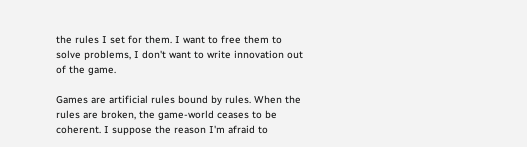the rules I set for them. I want to free them to solve problems, I don't want to write innovation out of the game.

Games are artificial rules bound by rules. When the rules are broken, the game-world ceases to be coherent. I suppose the reason I'm afraid to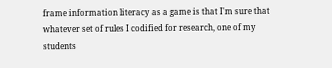frame information literacy as a game is that I'm sure that whatever set of rules I codified for research, one of my students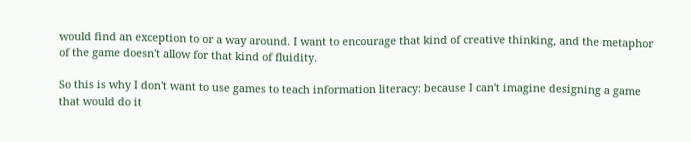would find an exception to or a way around. I want to encourage that kind of creative thinking, and the metaphor of the game doesn't allow for that kind of fluidity.

So this is why I don't want to use games to teach information literacy: because I can't imagine designing a game that would do it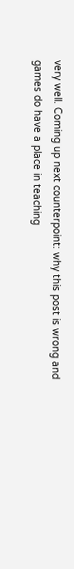very well. Coming up next counterpoint: why this post is wrong and games do have a place in teaching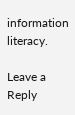information literacy.

Leave a Reply